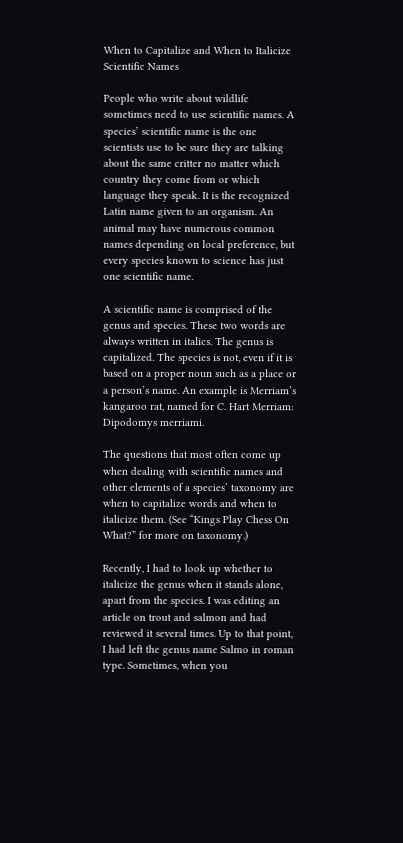When to Capitalize and When to Italicize Scientific Names

People who write about wildlife sometimes need to use scientific names. A species’ scientific name is the one scientists use to be sure they are talking about the same critter no matter which country they come from or which language they speak. It is the recognized Latin name given to an organism. An animal may have numerous common names depending on local preference, but every species known to science has just one scientific name.

A scientific name is comprised of the genus and species. These two words are always written in italics. The genus is capitalized. The species is not, even if it is based on a proper noun such as a place or a person’s name. An example is Merriam’s kangaroo rat, named for C. Hart Merriam: Dipodomys merriami.

The questions that most often come up when dealing with scientific names and other elements of a species’ taxonomy are when to capitalize words and when to italicize them. (See “Kings Play Chess On What?” for more on taxonomy.)

Recently, I had to look up whether to italicize the genus when it stands alone, apart from the species. I was editing an article on trout and salmon and had reviewed it several times. Up to that point, I had left the genus name Salmo in roman type. Sometimes, when you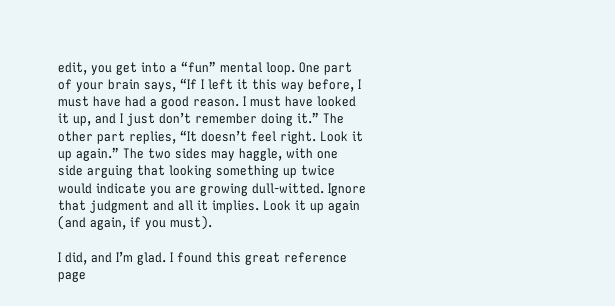edit, you get into a “fun” mental loop. One part of your brain says, “If I left it this way before, I must have had a good reason. I must have looked it up, and I just don’t remember doing it.” The other part replies, “It doesn’t feel right. Look it up again.” The two sides may haggle, with one side arguing that looking something up twice would indicate you are growing dull-witted. Ignore that judgment and all it implies. Look it up again (and again, if you must).

I did, and I’m glad. I found this great reference page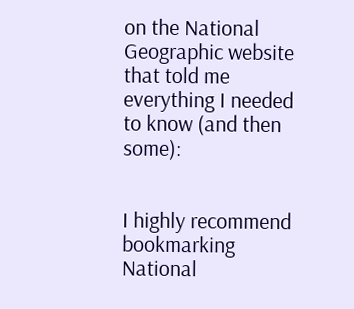on the National Geographic website that told me everything I needed to know (and then some):


I highly recommend bookmarking National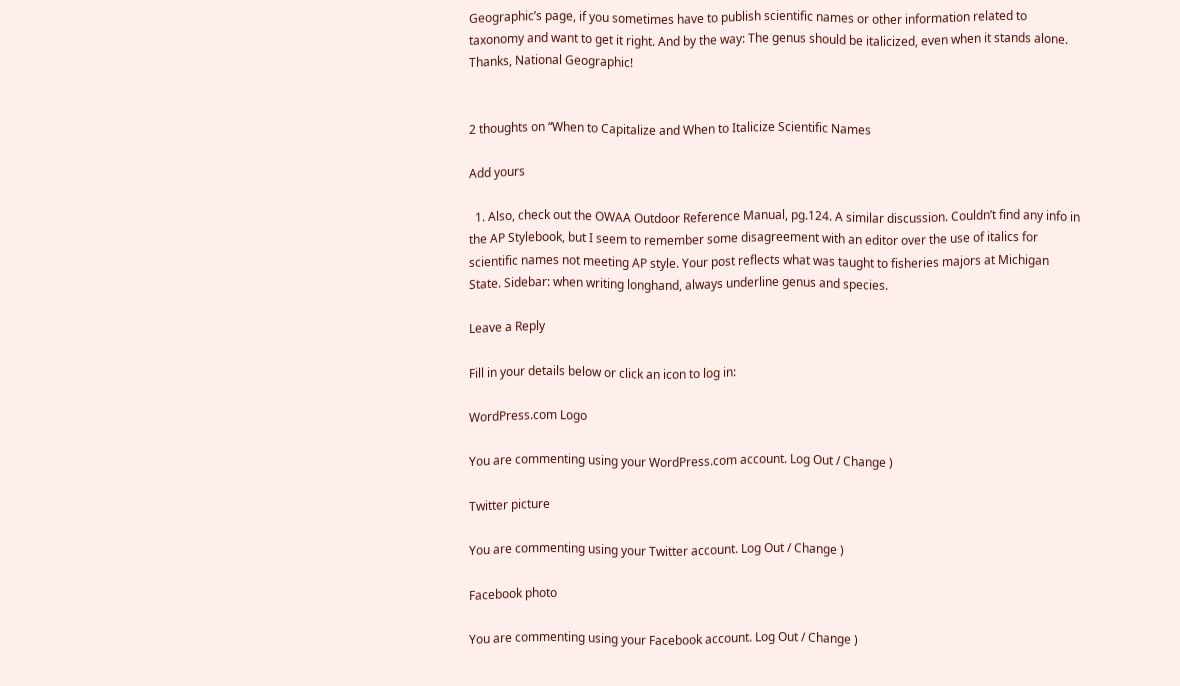Geographic’s page, if you sometimes have to publish scientific names or other information related to taxonomy and want to get it right. And by the way: The genus should be italicized, even when it stands alone. Thanks, National Geographic!


2 thoughts on “When to Capitalize and When to Italicize Scientific Names

Add yours

  1. Also, check out the OWAA Outdoor Reference Manual, pg.124. A similar discussion. Couldn’t find any info in the AP Stylebook, but I seem to remember some disagreement with an editor over the use of italics for scientific names not meeting AP style. Your post reflects what was taught to fisheries majors at Michigan State. Sidebar: when writing longhand, always underline genus and species.

Leave a Reply

Fill in your details below or click an icon to log in:

WordPress.com Logo

You are commenting using your WordPress.com account. Log Out / Change )

Twitter picture

You are commenting using your Twitter account. Log Out / Change )

Facebook photo

You are commenting using your Facebook account. Log Out / Change )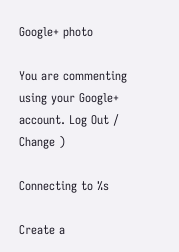Google+ photo

You are commenting using your Google+ account. Log Out / Change )

Connecting to %s

Create a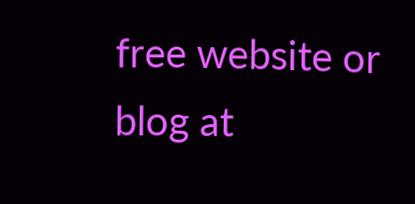free website or blog at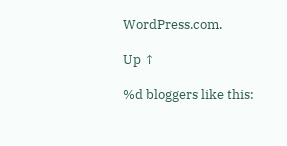WordPress.com.

Up ↑

%d bloggers like this: